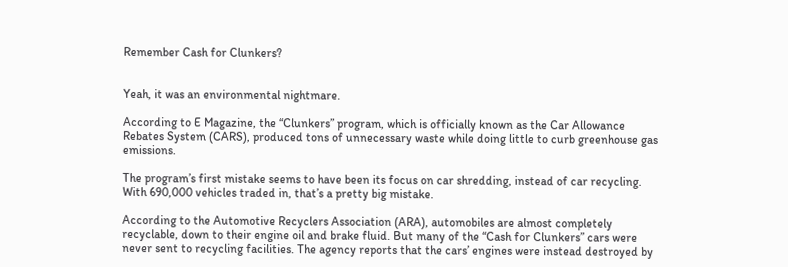Remember Cash for Clunkers?


Yeah, it was an environmental nightmare.

According to E Magazine, the “Clunkers” program, which is officially known as the Car Allowance Rebates System (CARS), produced tons of unnecessary waste while doing little to curb greenhouse gas emissions.

The program’s first mistake seems to have been its focus on car shredding, instead of car recycling. With 690,000 vehicles traded in, that’s a pretty big mistake.

According to the Automotive Recyclers Association (ARA), automobiles are almost completely recyclable, down to their engine oil and brake fluid. But many of the “Cash for Clunkers” cars were never sent to recycling facilities. The agency reports that the cars’ engines were instead destroyed by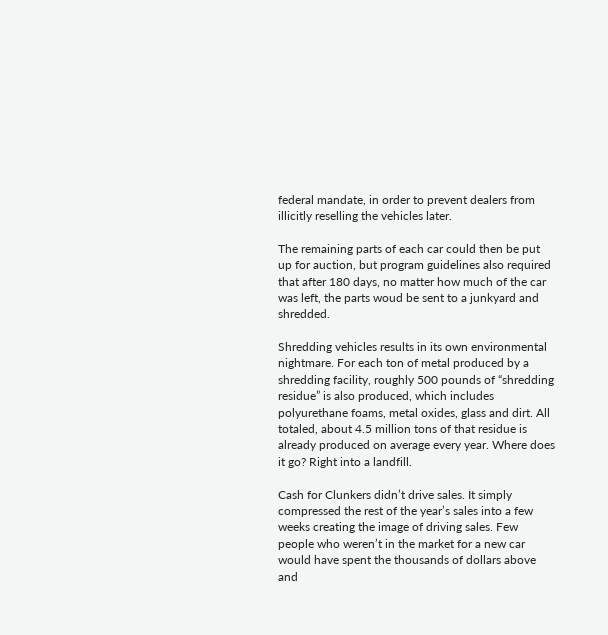federal mandate, in order to prevent dealers from illicitly reselling the vehicles later.

The remaining parts of each car could then be put up for auction, but program guidelines also required that after 180 days, no matter how much of the car was left, the parts woud be sent to a junkyard and shredded.

Shredding vehicles results in its own environmental nightmare. For each ton of metal produced by a shredding facility, roughly 500 pounds of “shredding residue” is also produced, which includes polyurethane foams, metal oxides, glass and dirt. All totaled, about 4.5 million tons of that residue is already produced on average every year. Where does it go? Right into a landfill.

Cash for Clunkers didn’t drive sales. It simply compressed the rest of the year’s sales into a few weeks creating the image of driving sales. Few people who weren’t in the market for a new car would have spent the thousands of dollars above and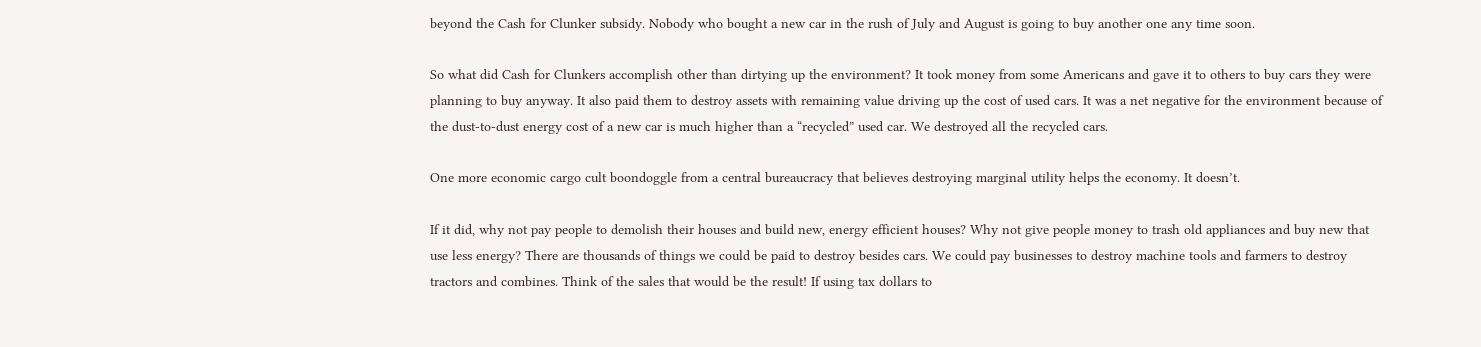beyond the Cash for Clunker subsidy. Nobody who bought a new car in the rush of July and August is going to buy another one any time soon.

So what did Cash for Clunkers accomplish other than dirtying up the environment? It took money from some Americans and gave it to others to buy cars they were planning to buy anyway. It also paid them to destroy assets with remaining value driving up the cost of used cars. It was a net negative for the environment because of the dust-to-dust energy cost of a new car is much higher than a “recycled” used car. We destroyed all the recycled cars.

One more economic cargo cult boondoggle from a central bureaucracy that believes destroying marginal utility helps the economy. It doesn’t.

If it did, why not pay people to demolish their houses and build new, energy efficient houses? Why not give people money to trash old appliances and buy new that use less energy? There are thousands of things we could be paid to destroy besides cars. We could pay businesses to destroy machine tools and farmers to destroy tractors and combines. Think of the sales that would be the result! If using tax dollars to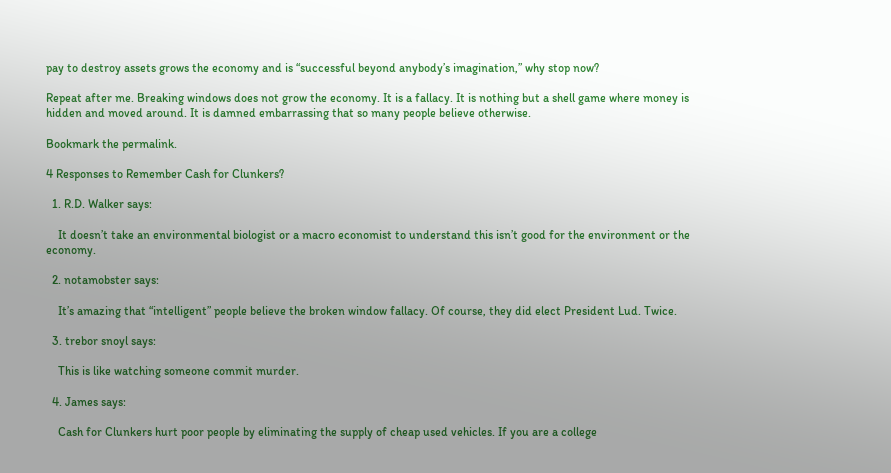pay to destroy assets grows the economy and is “successful beyond anybody’s imagination,” why stop now?

Repeat after me. Breaking windows does not grow the economy. It is a fallacy. It is nothing but a shell game where money is hidden and moved around. It is damned embarrassing that so many people believe otherwise.

Bookmark the permalink.

4 Responses to Remember Cash for Clunkers?

  1. R.D. Walker says:

    It doesn’t take an environmental biologist or a macro economist to understand this isn’t good for the environment or the economy.

  2. notamobster says:

    It’s amazing that “intelligent” people believe the broken window fallacy. Of course, they did elect President Lud. Twice.

  3. trebor snoyl says:

    This is like watching someone commit murder.

  4. James says:

    Cash for Clunkers hurt poor people by eliminating the supply of cheap used vehicles. If you are a college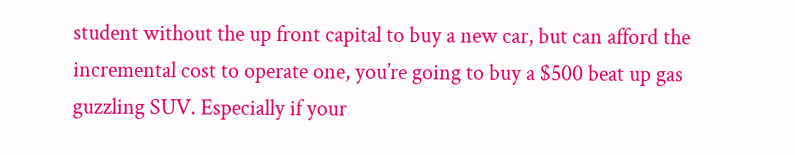student without the up front capital to buy a new car, but can afford the incremental cost to operate one, you’re going to buy a $500 beat up gas guzzling SUV. Especially if your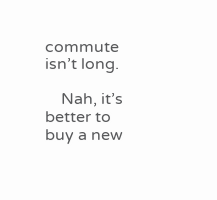commute isn’t long.

    Nah, it’s better to buy a new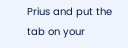Prius and put the tab on your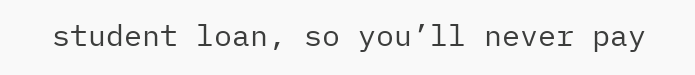student loan, so you’ll never pay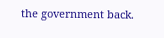the government back.